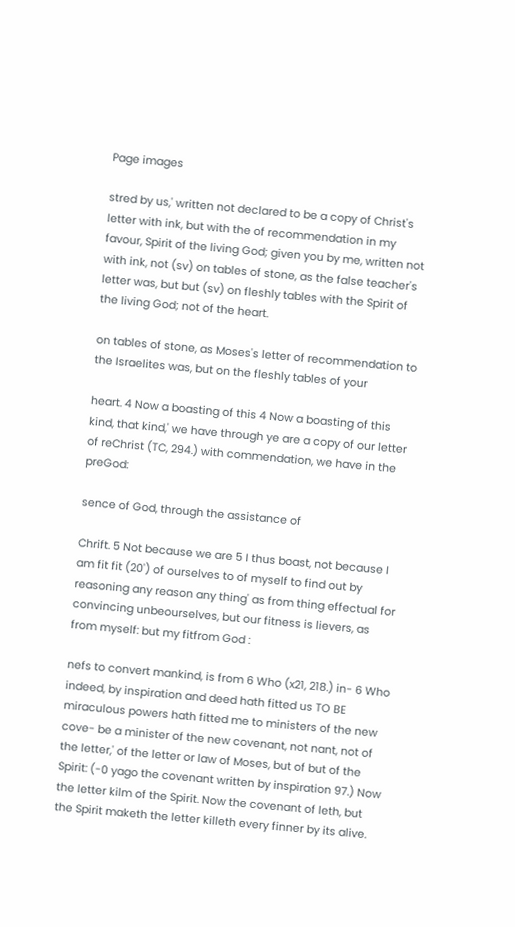Page images

stred by us,' written not declared to be a copy of Christ's letter with ink, but with the of recommendation in my favour, Spirit of the living God; given you by me, written not with ink, not (sv) on tables of stone, as the false teacher's letter was, but but (sv) on fleshly tables with the Spirit of the living God; not of the heart.

on tables of stone, as Moses's letter of recommendation to the Israelites was, but on the fleshly tables of your

heart. 4 Now a boasting of this 4 Now a boasting of this kind, that kind,' we have through ye are a copy of our letter of reChrist (TC, 294.) with commendation, we have in the preGod:

sence of God, through the assistance of

Chrift. 5 Not because we are 5 I thus boast, not because I am fit fit (20') of ourselves to of myself to find out by reasoning any reason any thing' as from thing effectual for convincing unbeourselves, but our fitness is lievers, as from myself: but my fitfrom God :

nefs to convert mankind, is from 6 Who (x21, 218.) in- 6 Who indeed, by inspiration and deed hath fitted us TO BE miraculous powers hath fitted me to ministers of the new cove- be a minister of the new covenant, not nant, not of the letter,' of the letter or law of Moses, but of but of the Spirit: (-0 yago the covenant written by inspiration 97.) Now the letter kilm of the Spirit. Now the covenant of leth, but the Spirit maketh the letter killeth every finner by its alive.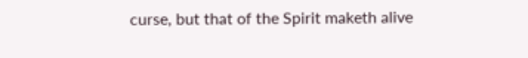curse, but that of the Spirit maketh alive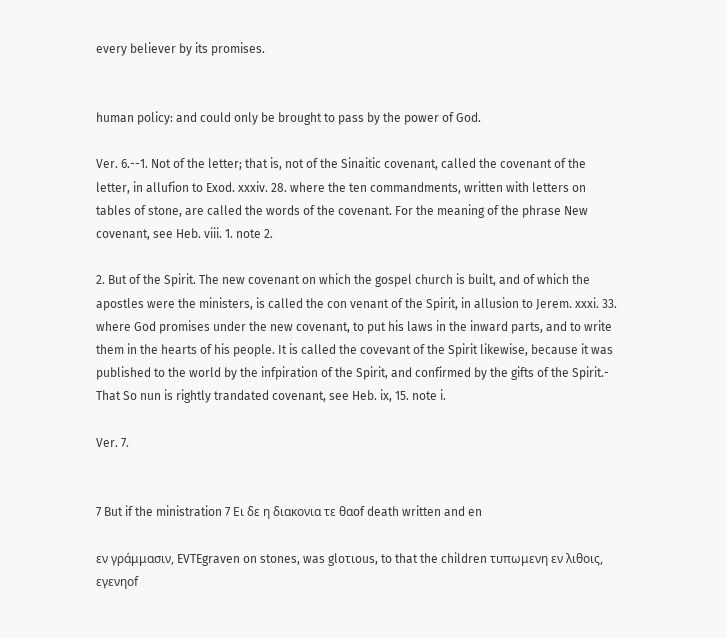every believer by its promises.


human policy: and could only be brought to pass by the power of God.

Ver. 6.--1. Not of the letter; that is, not of the Sinaitic covenant, called the covenant of the letter, in allufion to Exod. xxxiv. 28. where the ten commandments, written with letters on tables of stone, are called the words of the covenant. For the meaning of the phrase New covenant, see Heb. viii. 1. note 2.

2. But of the Spirit. The new covenant on which the gospel church is built, and of which the apostles were the ministers, is called the con venant of the Spirit, in allusion to Jerem. xxxi. 33. where God promises under the new covenant, to put his laws in the inward parts, and to write them in the hearts of his people. It is called the covevant of the Spirit likewise, because it was published to the world by the infpiration of the Spirit, and confirmed by the gifts of the Spirit.- That So nun is rightly trandated covenant, see Heb. ix, 15. note i.

Ver. 7.


7 But if the ministration 7 Ει δε η διακονια τε θαof death written and en

εν γράμμασιν, EVTEgraven on stones, was gloτιous, to that the children τυπωμενη εν λιθοις, εγενηof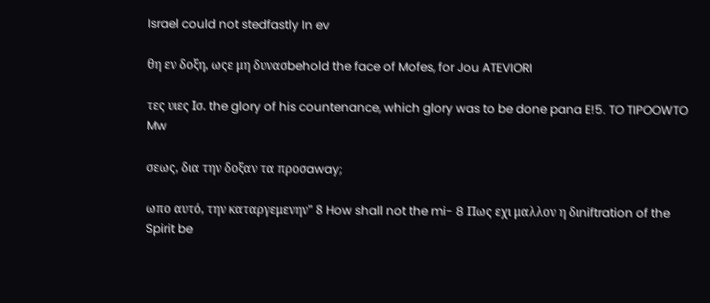Israel could not stedfastly In ev

θη εν δοξη, ωςε μη δυνασbehold the face of Mofes, for Jou ATEVIORI

τες υιες Ισ. the glory of his countenance, which glory was to be done pana E!5. TO TIPOOWTO Mw

σεως, δια την δοξαν τα προσaway;

ωπο αυτό, την καταργεμενην" 8 How shall not the mi- 8 Πως εχι μαλλον η διniftration of the Spirit be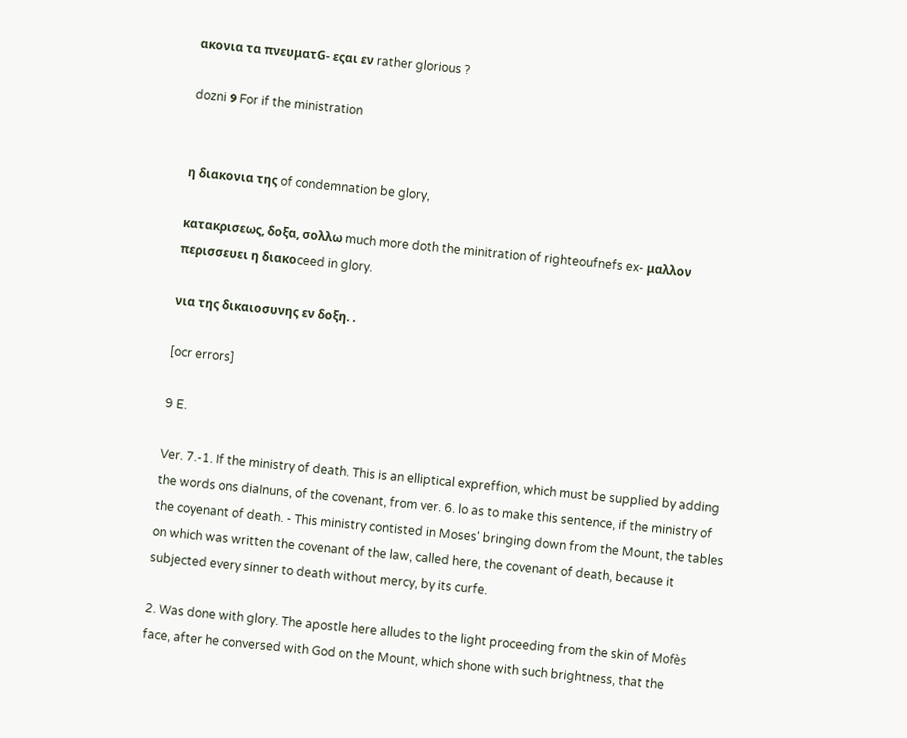ακονια τα πνευματG- εςαι εν rather glorious ?

dozni ୨ For if the ministration


η διακονια της of condemnation be glory,

κατακρισεως, δοξα, σολλω much more doth the minitration of righteoufnefs ex- μαλλον περισσευει η διακοceed in glory.

νια της δικαιοσυνης εν δοξη. .

[ocr errors]

9 E.

Ver. 7.-1. If the ministry of death. This is an elliptical expreffion, which must be supplied by adding the words ons diaInuns, of the covenant, from ver. 6. lo as to make this sentence, if the ministry of the coyenant of death. - This ministry contisted in Moses' bringing down from the Mount, the tables on which was written the covenant of the law, called here, the covenant of death, because it subjected every sinner to death without mercy, by its curfe.

2. Was done with glory. The apostle here alludes to the light proceeding from the skin of Mofès face, after he conversed with God on the Mount, which shone with such brightness, that the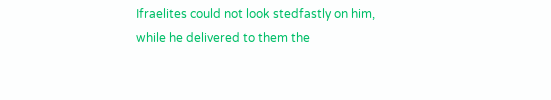Ifraelites could not look stedfastly on him, while he delivered to them the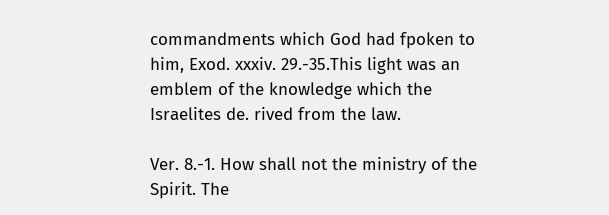commandments which God had fpoken to him, Exod. xxxiv. 29.-35.This light was an emblem of the knowledge which the Israelites de. rived from the law.

Ver. 8.-1. How shall not the ministry of the Spirit. The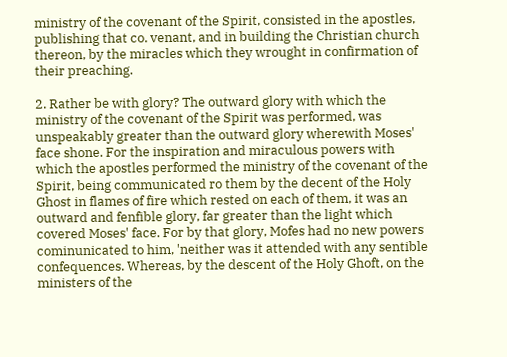ministry of the covenant of the Spirit, consisted in the apostles, publishing that co. venant, and in building the Christian church thereon, by the miracles which they wrought in confirmation of their preaching.

2. Rather be with glory? The outward glory with which the ministry of the covenant of the Spirit was performed, was unspeakably greater than the outward glory wherewith Moses' face shone. For the inspiration and miraculous powers with which the apostles performed the ministry of the covenant of the Spirit, being communicated ro them by the decent of the Holy Ghost in flames of fire which rested on each of them, it was an outward and fenfible glory, far greater than the light which covered Moses' face. For by that glory, Mofes had no new powers cominunicated to him, 'neither was it attended with any sentible confequences. Whereas, by the descent of the Holy Ghoft, on the ministers of the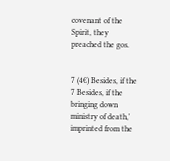covenant of the Spirit, they preached the gos.


7 (4€) Besides, if the 7 Besides, if the bringing down ministry of death,' imprinted from the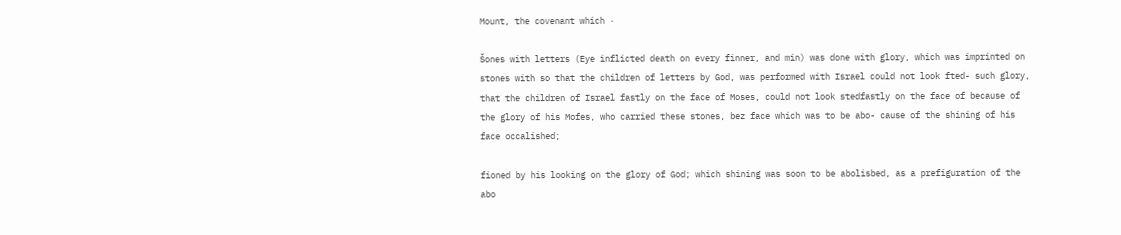Mount, the covenant which ·

Šones with letters (Eye inflicted death on every finner, and min) was done with glory, which was imprinted on stones with so that the children of letters by God, was performed with Israel could not look fted- such glory, that the children of Israel fastly on the face of Moses, could not look stedfastly on the face of because of the glory of his Mofes, who carried these stones, bez face which was to be abo- cause of the shining of his face occalished;

fioned by his looking on the glory of God; which shining was soon to be abolisbed, as a prefiguration of the abo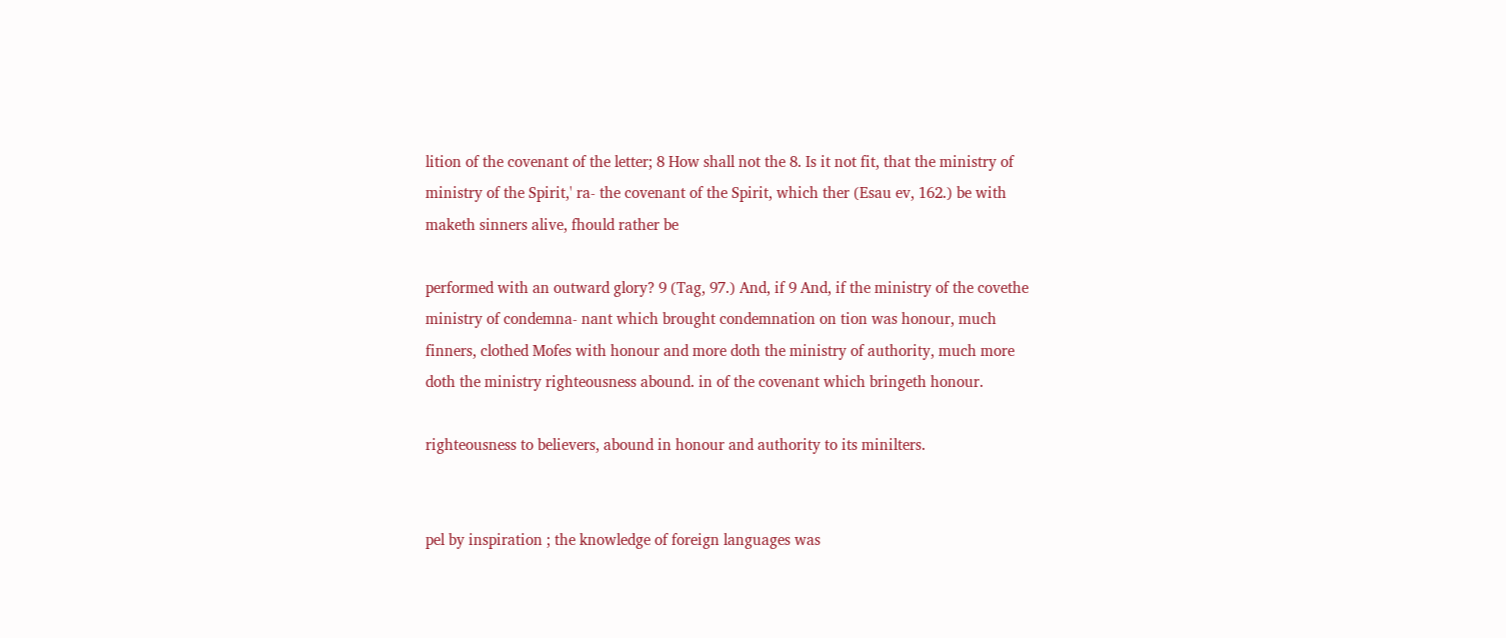lition of the covenant of the letter; 8 How shall not the 8. Is it not fit, that the ministry of ministry of the Spirit,' ra- the covenant of the Spirit, which ther (Esau ev, 162.) be with maketh sinners alive, fhould rather be

performed with an outward glory? 9 (Tag, 97.) And, if 9 And, if the ministry of the covethe ministry of condemna- nant which brought condemnation on tion was honour, much finners, clothed Mofes with honour and more doth the ministry of authority, much more doth the ministry righteousness abound. in of the covenant which bringeth honour.

righteousness to believers, abound in honour and authority to its minilters.


pel by inspiration ; the knowledge of foreign languages was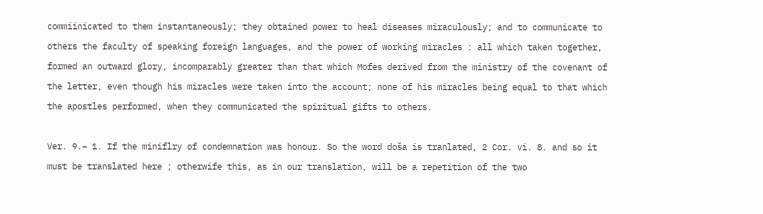commiinicated to them instantaneously; they obtained power to heal diseases miraculously; and to communicate to others the faculty of speaking foreign languages, and the power of working miracles : all which taken together, formed an outward glory, incomparably greater than that which Mofes derived from the ministry of the covenant of the letter, even though his miracles were taken into the account; none of his miracles being equal to that which the apostles performed, when they communicated the spiritual gifts to others.

Ver. 9.– 1. If the miniflry of condemnation was honour. So the word doša is tranlated, 2 Cor. vi. 8. and so it must be translated here ; otherwife this, as in our translation, will be a repetition of the two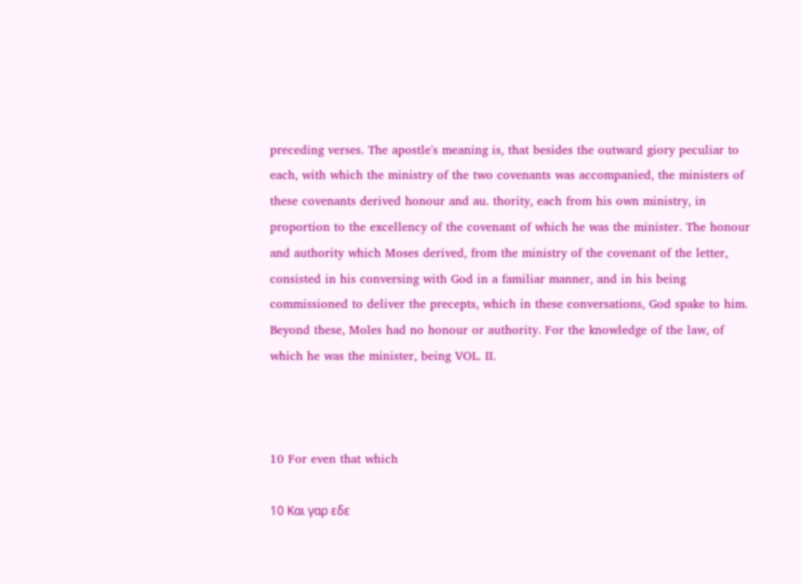preceding verses. The apostle's meaning is, that besides the outward giory peculiar to each, with which the ministry of the two covenants was accompanied, the ministers of these covenants derived honour and au. thority, each from his own ministry, in proportion to the excellency of the covenant of which he was the minister. The honour and authority which Moses derived, from the ministry of the covenant of the letter, consisted in his conversing with God in a familiar manner, and in his being commissioned to deliver the precepts, which in these conversations, God spake to him. Beyond these, Moles had no honour or authority. For the knowledge of the law, of which he was the minister, being VOL. II.



10 For even that which

10 Και γαρ εδε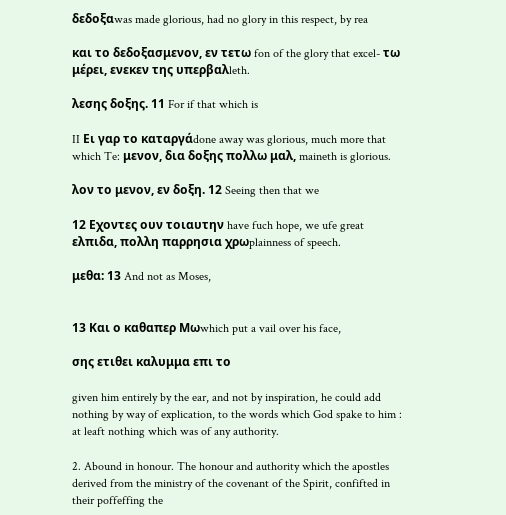δεδοξαwas made glorious, had no glory in this respect, by rea

και το δεδοξασμενον, εν τετω fon of the glory that excel- τω μέρει, ενεκεν της υπερβαλleth.

λεσης δοξης. 11 For if that which is

II Ει γαρ το καταργάdone away was glorious, much more that which Te: μενον, δια δοξης πολλω μαλ, maineth is glorious.

λον το μενον, εν δοξη. 12 Seeing then that we

12 Εχοντες ουν τοιαυτην have fuch hope, we ufe great ελπιδα, πολλη παρρησια χρωplainness of speech.

μεθα: 13 And not as Moses,


13 Και ο καθαπερ Μωwhich put a vail over his face,

σης ετιθει καλυμμα επι το

given him entirely by the ear, and not by inspiration, he could add nothing by way of explication, to the words which God spake to him : at leaft nothing which was of any authority.

2. Abound in honour. The honour and authority which the apostles derived from the ministry of the covenant of the Spirit, confifted in their poffeffing the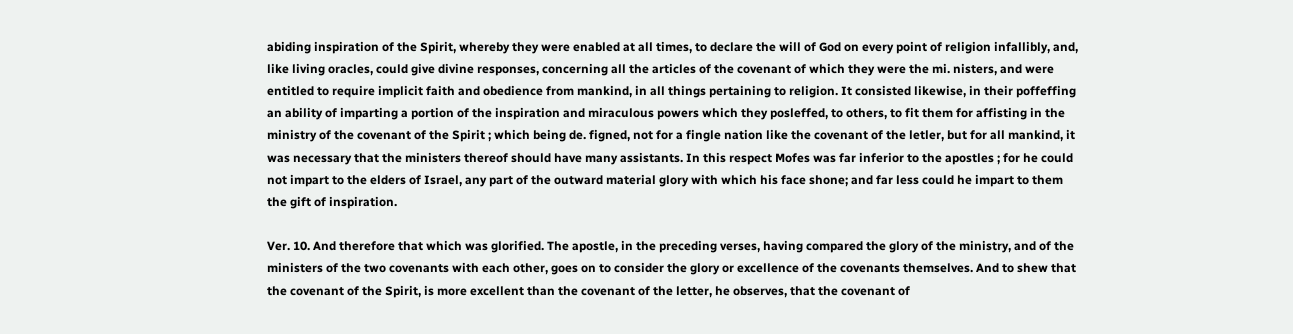abiding inspiration of the Spirit, whereby they were enabled at all times, to declare the will of God on every point of religion infallibly, and, like living oracles, could give divine responses, concerning all the articles of the covenant of which they were the mi. nisters, and were entitled to require implicit faith and obedience from mankind, in all things pertaining to religion. It consisted likewise, in their poffeffing an ability of imparting a portion of the inspiration and miraculous powers which they posleffed, to others, to fit them for affisting in the ministry of the covenant of the Spirit ; which being de. figned, not for a fingle nation like the covenant of the letler, but for all mankind, it was necessary that the ministers thereof should have many assistants. In this respect Mofes was far inferior to the apostles ; for he could not impart to the elders of Israel, any part of the outward material glory with which his face shone; and far less could he impart to them the gift of inspiration.

Ver. 10. And therefore that which was glorified. The apostle, in the preceding verses, having compared the glory of the ministry, and of the ministers of the two covenants with each other, goes on to consider the glory or excellence of the covenants themselves. And to shew that the covenant of the Spirit, is more excellent than the covenant of the letter, he observes, that the covenant of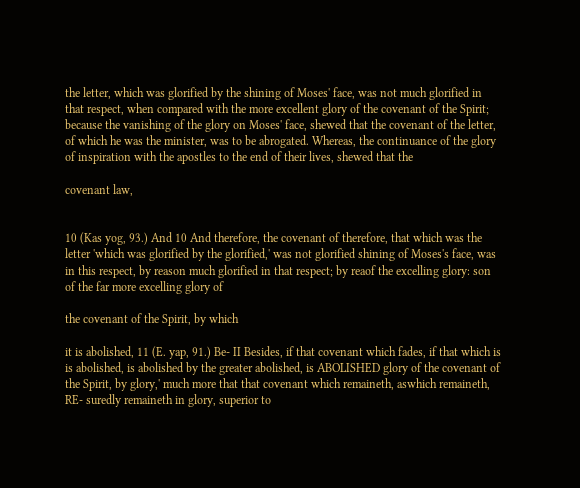the letter, which was glorified by the shining of Moses' face, was not much glorified in that respect, when compared with the more excellent glory of the covenant of the Spirit; because the vanishing of the glory on Moses' face, shewed that the covenant of the letter, of which he was the minister, was to be abrogated. Whereas, the continuance of the glory of inspiration with the apostles to the end of their lives, shewed that the

covenant law,


10 (Kas yog, 93.) And 10 And therefore, the covenant of therefore, that which was the letter 'which was glorified by the glorified,' was not glorified shining of Moses's face, was in this respect, by reason much glorified in that respect; by reaof the excelling glory: son of the far more excelling glory of

the covenant of the Spirit, by which

it is abolished, 11 (E. yap, 91.) Be- II Besides, if that covenant which fades, if that which is is abolished, is abolished by the greater abolished, is ABOLISHED glory of the covenant of the Spirit, by glory,' much more that that covenant which remaineth, aswhich remaineth, RE- suredly remaineth in glory, superior to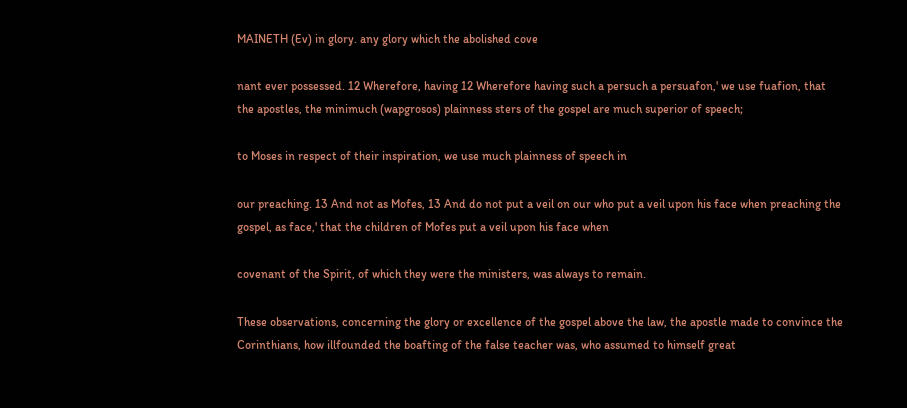MAINETH (Ev) in glory. any glory which the abolished cove

nant ever possessed. 12 Wherefore, having 12 Wherefore having such a persuch a persuafon,' we use fuafion, that the apostles, the minimuch (wapgrosos) plainness sters of the gospel are much superior of speech;

to Moses in respect of their inspiration, we use much plainness of speech in

our preaching. 13 And not as Mofes, 13 And do not put a veil on our who put a veil upon his face when preaching the gospel, as face,' that the children of Mofes put a veil upon his face when

covenant of the Spirit, of which they were the ministers, was always to remain.

These observations, concerning the glory or excellence of the gospel above the law, the apostle made to convince the Corinthians, how illfounded the boafting of the false teacher was, who assumed to himself great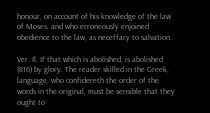honour, on account of his knowledge of the law of Moses, and who erroneously enjoined obedience to the law, as neceffary to salvation.

Ver. Il. If that which is abolished, is abolished (816) by glory. The reader skilled in the Greek, language, who confidereth the order of the words in the original, must be sensible that they ought to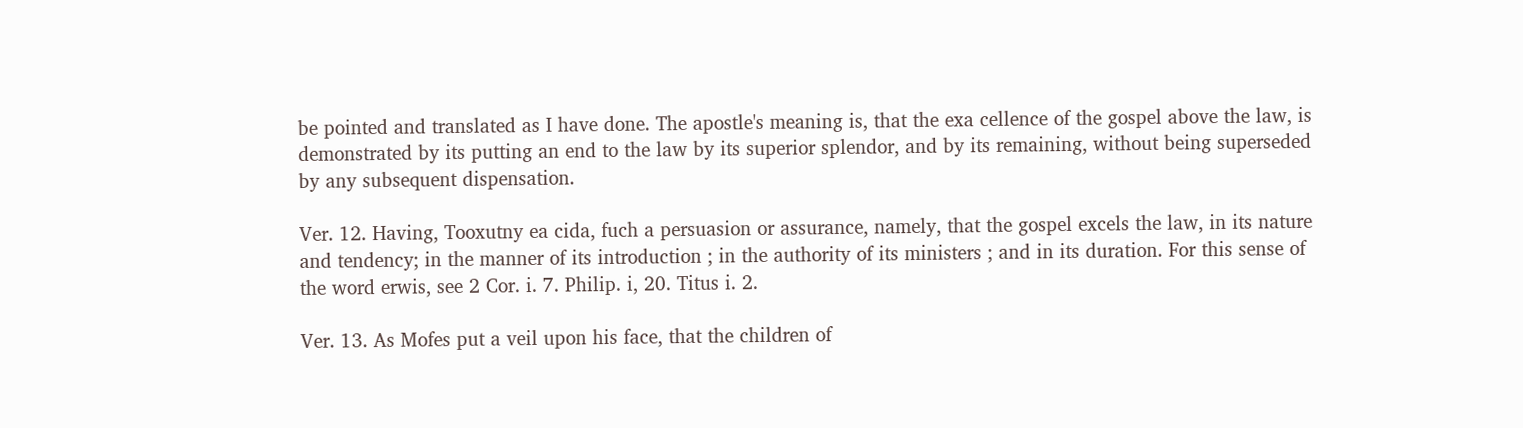be pointed and translated as I have done. The apostle's meaning is, that the exa cellence of the gospel above the law, is demonstrated by its putting an end to the law by its superior splendor, and by its remaining, without being superseded by any subsequent dispensation.

Ver. 12. Having, Tooxutny ea cida, fuch a persuasion or assurance, namely, that the gospel excels the law, in its nature and tendency; in the manner of its introduction ; in the authority of its ministers ; and in its duration. For this sense of the word erwis, see 2 Cor. i. 7. Philip. i, 20. Titus i. 2.

Ver. 13. As Mofes put a veil upon his face, that the children of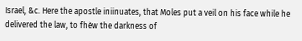Israel, &c. Here the apostle iniinuates, that Moles put a veil on his face while he delivered the law, to fhèw the darkness of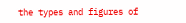the types and figures of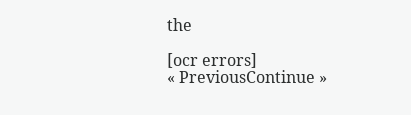the

[ocr errors]
« PreviousContinue »